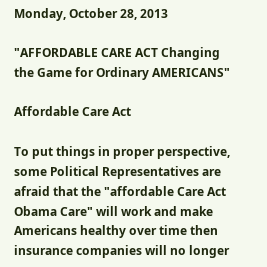Monday, October 28, 2013

"AFFORDABLE CARE ACT Changing the Game for Ordinary AMERICANS"

Affordable Care Act

To put things in proper perspective, some Political Representatives are afraid that the "affordable Care Act Obama Care" will work and make Americans healthy over time then insurance companies will no longer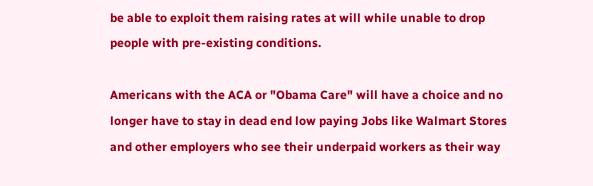be able to exploit them raising rates at will while unable to drop people with pre-existing conditions.

Americans with the ACA or "Obama Care" will have a choice and no longer have to stay in dead end low paying Jobs like Walmart Stores and other employers who see their underpaid workers as their way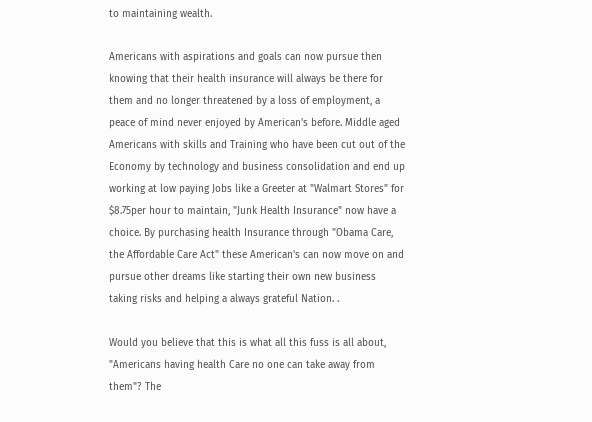to maintaining wealth.

Americans with aspirations and goals can now pursue then knowing that their health insurance will always be there for them and no longer threatened by a loss of employment, a peace of mind never enjoyed by American's before. Middle aged Americans with skills and Training who have been cut out of the Economy by technology and business consolidation and end up working at low paying Jobs like a Greeter at "Walmart Stores" for $8.75per hour to maintain, "Junk Health Insurance" now have a choice. By purchasing health Insurance through "Obama Care, the Affordable Care Act" these American's can now move on and pursue other dreams like starting their own new business taking risks and helping a always grateful Nation. .

Would you believe that this is what all this fuss is all about, "Americans having health Care no one can take away from them"? The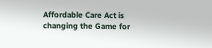Affordable Care Act is changing the Game for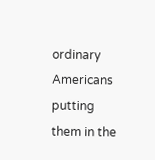ordinary Americans putting them in the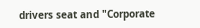drivers seat and "Corporate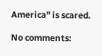America" is scared.

No comments: